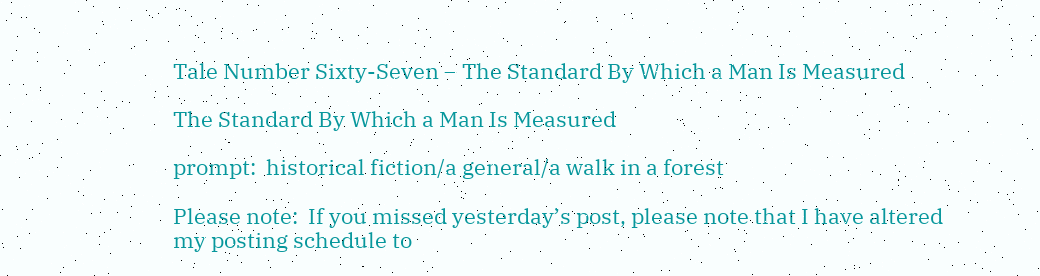Tale Number Sixty-Seven – The Standard By Which a Man Is Measured

The Standard By Which a Man Is Measured

prompt:  historical fiction/a general/a walk in a forest

Please note:  If you missed yesterday’s post, please note that I have altered my posting schedule to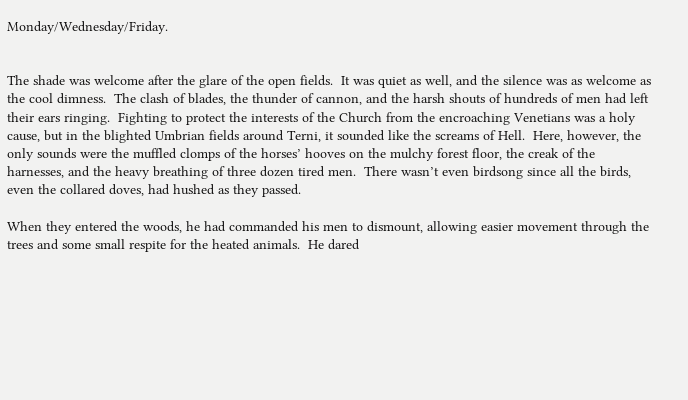Monday/Wednesday/Friday.


The shade was welcome after the glare of the open fields.  It was quiet as well, and the silence was as welcome as the cool dimness.  The clash of blades, the thunder of cannon, and the harsh shouts of hundreds of men had left their ears ringing.  Fighting to protect the interests of the Church from the encroaching Venetians was a holy cause, but in the blighted Umbrian fields around Terni, it sounded like the screams of Hell.  Here, however, the only sounds were the muffled clomps of the horses’ hooves on the mulchy forest floor, the creak of the harnesses, and the heavy breathing of three dozen tired men.  There wasn’t even birdsong since all the birds, even the collared doves, had hushed as they passed.

When they entered the woods, he had commanded his men to dismount, allowing easier movement through the trees and some small respite for the heated animals.  He dared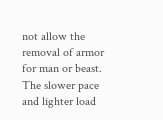not allow the removal of armor for man or beast.  The slower pace and lighter load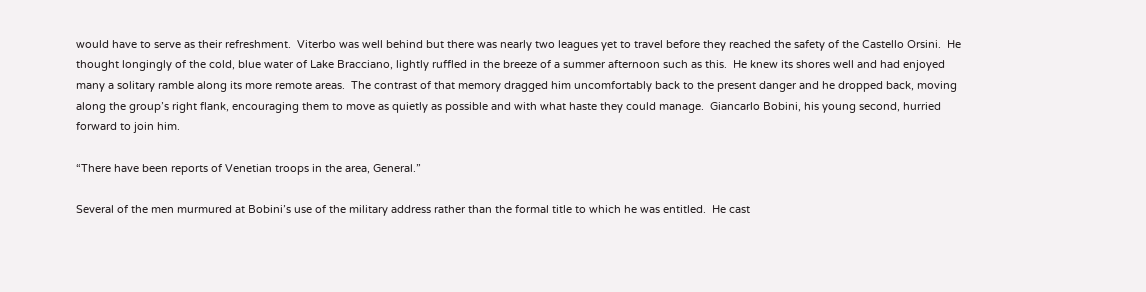would have to serve as their refreshment.  Viterbo was well behind but there was nearly two leagues yet to travel before they reached the safety of the Castello Orsini.  He thought longingly of the cold, blue water of Lake Bracciano, lightly ruffled in the breeze of a summer afternoon such as this.  He knew its shores well and had enjoyed many a solitary ramble along its more remote areas.  The contrast of that memory dragged him uncomfortably back to the present danger and he dropped back, moving along the group’s right flank, encouraging them to move as quietly as possible and with what haste they could manage.  Giancarlo Bobini, his young second, hurried forward to join him.

“There have been reports of Venetian troops in the area, General.”

Several of the men murmured at Bobini’s use of the military address rather than the formal title to which he was entitled.  He cast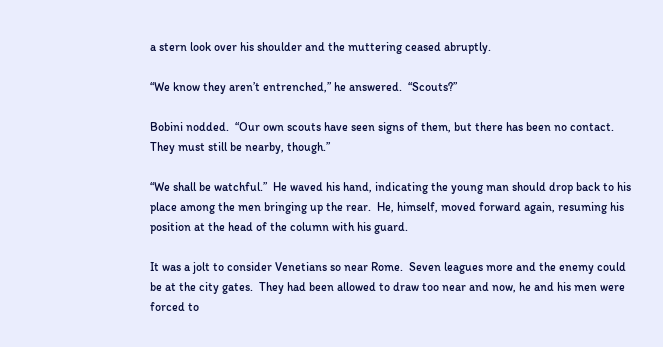a stern look over his shoulder and the muttering ceased abruptly.

“We know they aren’t entrenched,” he answered.  “Scouts?”

Bobini nodded.  “Our own scouts have seen signs of them, but there has been no contact.  They must still be nearby, though.”

“We shall be watchful.”  He waved his hand, indicating the young man should drop back to his place among the men bringing up the rear.  He, himself, moved forward again, resuming his position at the head of the column with his guard.

It was a jolt to consider Venetians so near Rome.  Seven leagues more and the enemy could be at the city gates.  They had been allowed to draw too near and now, he and his men were forced to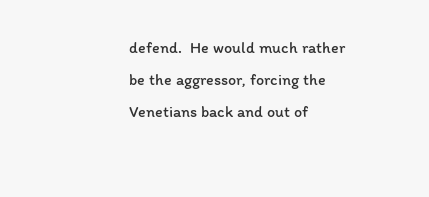defend.  He would much rather be the aggressor, forcing the Venetians back and out of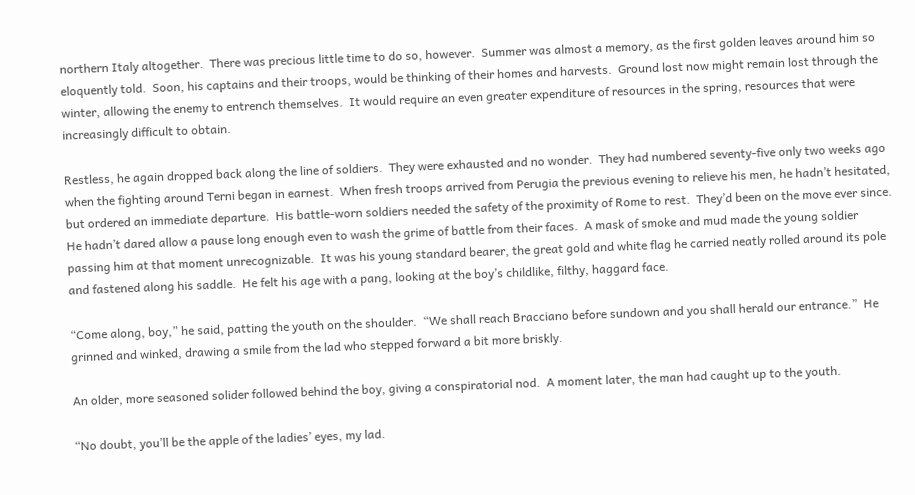northern Italy altogether.  There was precious little time to do so, however.  Summer was almost a memory, as the first golden leaves around him so eloquently told.  Soon, his captains and their troops, would be thinking of their homes and harvests.  Ground lost now might remain lost through the winter, allowing the enemy to entrench themselves.  It would require an even greater expenditure of resources in the spring, resources that were increasingly difficult to obtain.

Restless, he again dropped back along the line of soldiers.  They were exhausted and no wonder.  They had numbered seventy-five only two weeks ago when the fighting around Terni began in earnest.  When fresh troops arrived from Perugia the previous evening to relieve his men, he hadn’t hesitated, but ordered an immediate departure.  His battle-worn soldiers needed the safety of the proximity of Rome to rest.  They’d been on the move ever since.  He hadn’t dared allow a pause long enough even to wash the grime of battle from their faces.  A mask of smoke and mud made the young soldier passing him at that moment unrecognizable.  It was his young standard bearer, the great gold and white flag he carried neatly rolled around its pole and fastened along his saddle.  He felt his age with a pang, looking at the boy’s childlike, filthy, haggard face.

“Come along, boy,” he said, patting the youth on the shoulder.  “We shall reach Bracciano before sundown and you shall herald our entrance.”  He grinned and winked, drawing a smile from the lad who stepped forward a bit more briskly.

An older, more seasoned solider followed behind the boy, giving a conspiratorial nod.  A moment later, the man had caught up to the youth.

“No doubt, you’ll be the apple of the ladies’ eyes, my lad.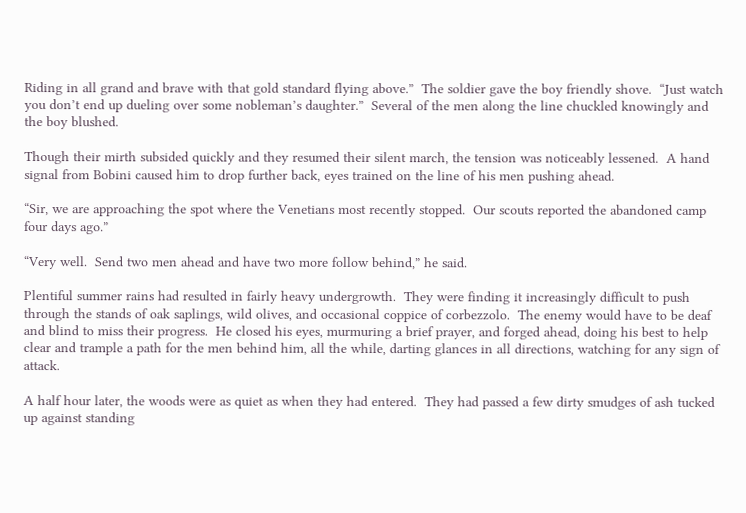Riding in all grand and brave with that gold standard flying above.”  The soldier gave the boy friendly shove.  “Just watch you don’t end up dueling over some nobleman’s daughter.”  Several of the men along the line chuckled knowingly and the boy blushed.

Though their mirth subsided quickly and they resumed their silent march, the tension was noticeably lessened.  A hand signal from Bobini caused him to drop further back, eyes trained on the line of his men pushing ahead.

“Sir, we are approaching the spot where the Venetians most recently stopped.  Our scouts reported the abandoned camp four days ago.”

“Very well.  Send two men ahead and have two more follow behind,” he said.

Plentiful summer rains had resulted in fairly heavy undergrowth.  They were finding it increasingly difficult to push through the stands of oak saplings, wild olives, and occasional coppice of corbezzolo.  The enemy would have to be deaf and blind to miss their progress.  He closed his eyes, murmuring a brief prayer, and forged ahead, doing his best to help clear and trample a path for the men behind him, all the while, darting glances in all directions, watching for any sign of attack.

A half hour later, the woods were as quiet as when they had entered.  They had passed a few dirty smudges of ash tucked up against standing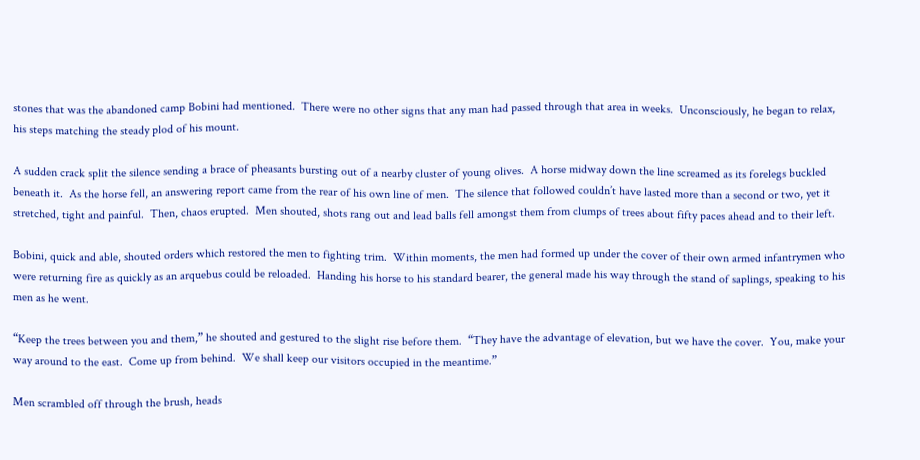stones that was the abandoned camp Bobini had mentioned.  There were no other signs that any man had passed through that area in weeks.  Unconsciously, he began to relax, his steps matching the steady plod of his mount.

A sudden crack split the silence sending a brace of pheasants bursting out of a nearby cluster of young olives.  A horse midway down the line screamed as its forelegs buckled beneath it.  As the horse fell, an answering report came from the rear of his own line of men.  The silence that followed couldn’t have lasted more than a second or two, yet it stretched, tight and painful.  Then, chaos erupted.  Men shouted, shots rang out and lead balls fell amongst them from clumps of trees about fifty paces ahead and to their left.

Bobini, quick and able, shouted orders which restored the men to fighting trim.  Within moments, the men had formed up under the cover of their own armed infantrymen who were returning fire as quickly as an arquebus could be reloaded.  Handing his horse to his standard bearer, the general made his way through the stand of saplings, speaking to his men as he went.

“Keep the trees between you and them,” he shouted and gestured to the slight rise before them.  “They have the advantage of elevation, but we have the cover.  You, make your way around to the east.  Come up from behind.  We shall keep our visitors occupied in the meantime.”

Men scrambled off through the brush, heads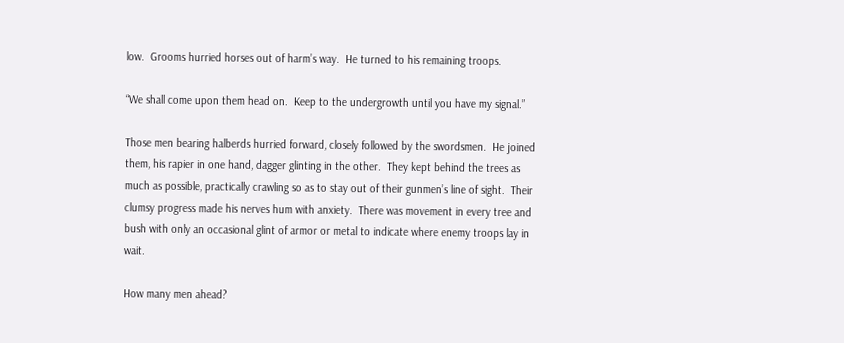low.  Grooms hurried horses out of harm’s way.  He turned to his remaining troops.

“We shall come upon them head on.  Keep to the undergrowth until you have my signal.”

Those men bearing halberds hurried forward, closely followed by the swordsmen.  He joined them, his rapier in one hand, dagger glinting in the other.  They kept behind the trees as much as possible, practically crawling so as to stay out of their gunmen’s line of sight.  Their clumsy progress made his nerves hum with anxiety.  There was movement in every tree and bush with only an occasional glint of armor or metal to indicate where enemy troops lay in wait.

How many men ahead?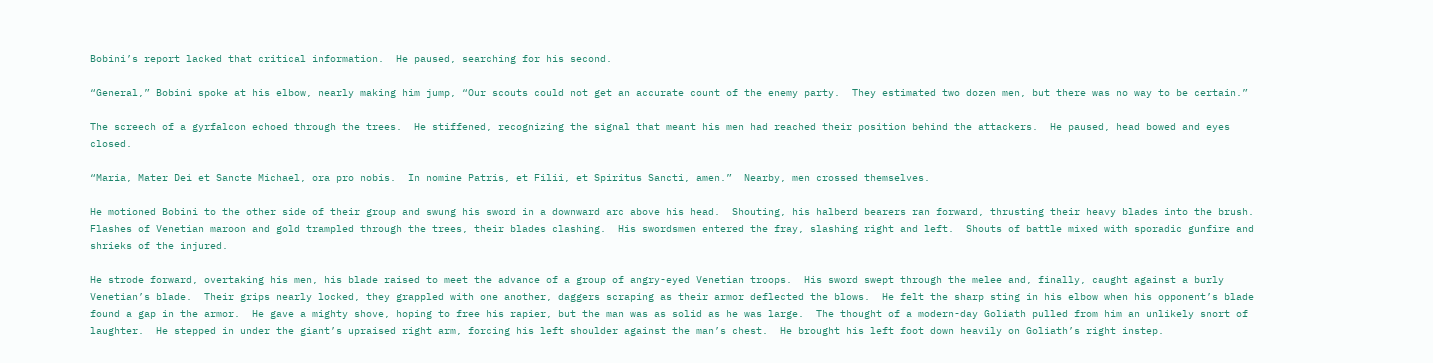Bobini’s report lacked that critical information.  He paused, searching for his second.

“General,” Bobini spoke at his elbow, nearly making him jump, “Our scouts could not get an accurate count of the enemy party.  They estimated two dozen men, but there was no way to be certain.”

The screech of a gyrfalcon echoed through the trees.  He stiffened, recognizing the signal that meant his men had reached their position behind the attackers.  He paused, head bowed and eyes closed.

“Maria, Mater Dei et Sancte Michael, ora pro nobis.  In nomine Patris, et Filii, et Spiritus Sancti, amen.”  Nearby, men crossed themselves.

He motioned Bobini to the other side of their group and swung his sword in a downward arc above his head.  Shouting, his halberd bearers ran forward, thrusting their heavy blades into the brush.  Flashes of Venetian maroon and gold trampled through the trees, their blades clashing.  His swordsmen entered the fray, slashing right and left.  Shouts of battle mixed with sporadic gunfire and shrieks of the injured.

He strode forward, overtaking his men, his blade raised to meet the advance of a group of angry-eyed Venetian troops.  His sword swept through the melee and, finally, caught against a burly Venetian’s blade.  Their grips nearly locked, they grappled with one another, daggers scraping as their armor deflected the blows.  He felt the sharp sting in his elbow when his opponent’s blade found a gap in the armor.  He gave a mighty shove, hoping to free his rapier, but the man was as solid as he was large.  The thought of a modern-day Goliath pulled from him an unlikely snort of laughter.  He stepped in under the giant’s upraised right arm, forcing his left shoulder against the man’s chest.  He brought his left foot down heavily on Goliath’s right instep.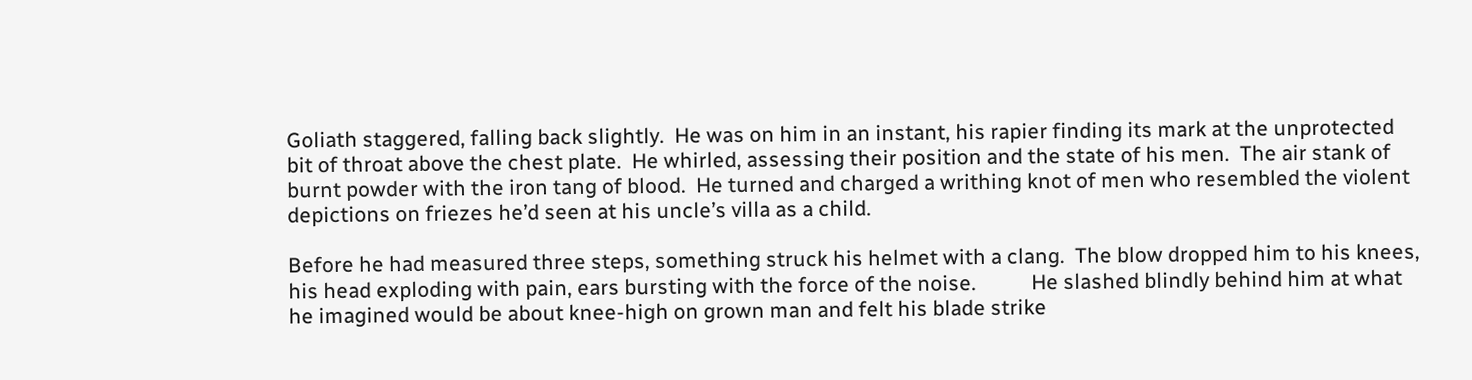Goliath staggered, falling back slightly.  He was on him in an instant, his rapier finding its mark at the unprotected bit of throat above the chest plate.  He whirled, assessing their position and the state of his men.  The air stank of burnt powder with the iron tang of blood.  He turned and charged a writhing knot of men who resembled the violent depictions on friezes he’d seen at his uncle’s villa as a child.

Before he had measured three steps, something struck his helmet with a clang.  The blow dropped him to his knees, his head exploding with pain, ears bursting with the force of the noise.           He slashed blindly behind him at what he imagined would be about knee-high on grown man and felt his blade strike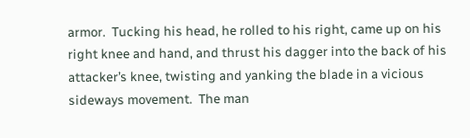armor.  Tucking his head, he rolled to his right, came up on his right knee and hand, and thrust his dagger into the back of his attacker’s knee, twisting and yanking the blade in a vicious sideways movement.  The man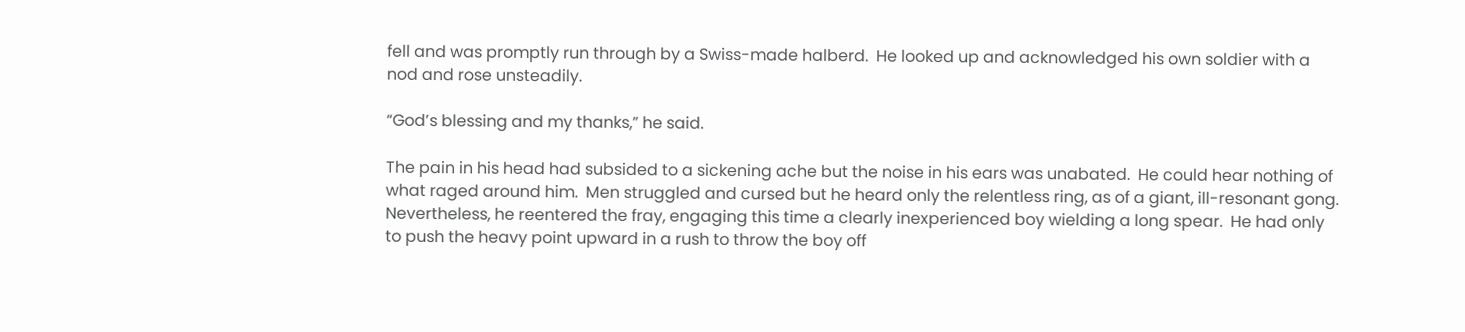fell and was promptly run through by a Swiss-made halberd.  He looked up and acknowledged his own soldier with a nod and rose unsteadily.

“God’s blessing and my thanks,” he said.

The pain in his head had subsided to a sickening ache but the noise in his ears was unabated.  He could hear nothing of what raged around him.  Men struggled and cursed but he heard only the relentless ring, as of a giant, ill-resonant gong.  Nevertheless, he reentered the fray, engaging this time a clearly inexperienced boy wielding a long spear.  He had only to push the heavy point upward in a rush to throw the boy off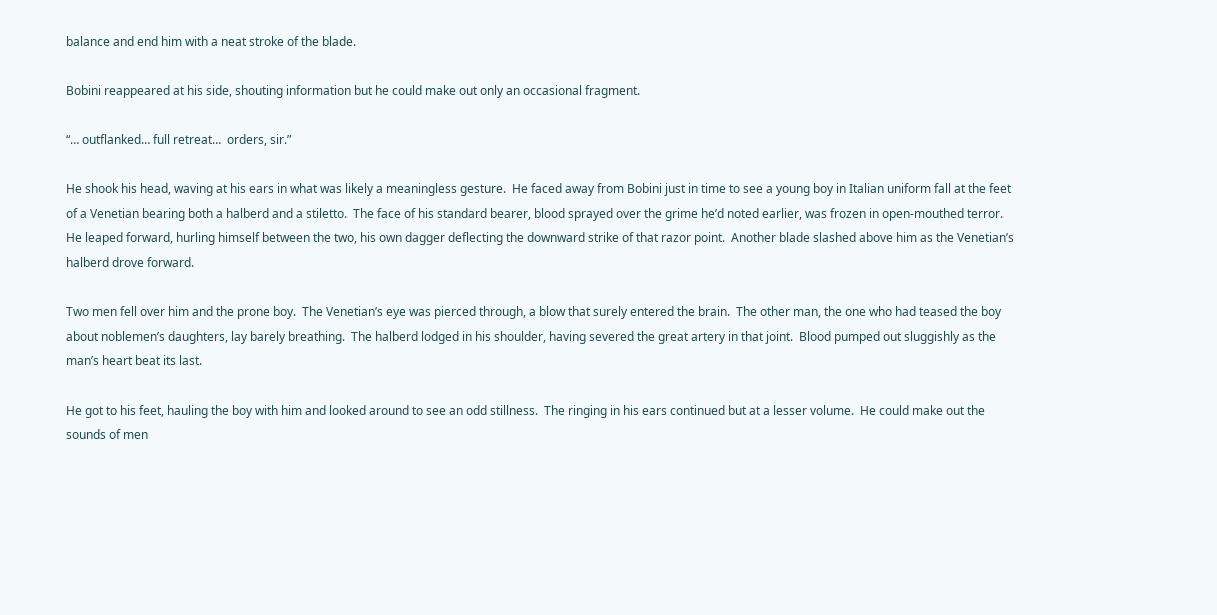balance and end him with a neat stroke of the blade.

Bobini reappeared at his side, shouting information but he could make out only an occasional fragment.

“… outflanked… full retreat…  orders, sir.”

He shook his head, waving at his ears in what was likely a meaningless gesture.  He faced away from Bobini just in time to see a young boy in Italian uniform fall at the feet of a Venetian bearing both a halberd and a stiletto.  The face of his standard bearer, blood sprayed over the grime he’d noted earlier, was frozen in open-mouthed terror.  He leaped forward, hurling himself between the two, his own dagger deflecting the downward strike of that razor point.  Another blade slashed above him as the Venetian’s halberd drove forward.

Two men fell over him and the prone boy.  The Venetian’s eye was pierced through, a blow that surely entered the brain.  The other man, the one who had teased the boy about noblemen’s daughters, lay barely breathing.  The halberd lodged in his shoulder, having severed the great artery in that joint.  Blood pumped out sluggishly as the man’s heart beat its last.

He got to his feet, hauling the boy with him and looked around to see an odd stillness.  The ringing in his ears continued but at a lesser volume.  He could make out the sounds of men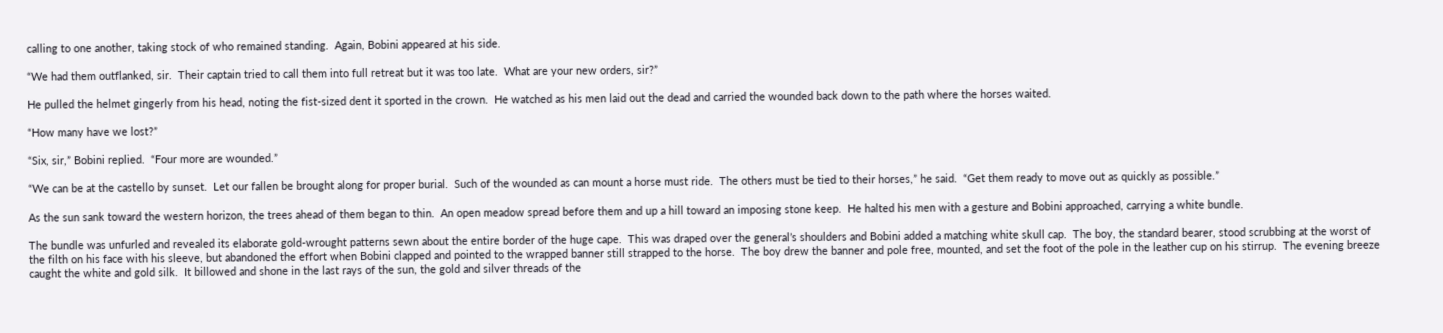calling to one another, taking stock of who remained standing.  Again, Bobini appeared at his side.

“We had them outflanked, sir.  Their captain tried to call them into full retreat but it was too late.  What are your new orders, sir?”

He pulled the helmet gingerly from his head, noting the fist-sized dent it sported in the crown.  He watched as his men laid out the dead and carried the wounded back down to the path where the horses waited.

“How many have we lost?”

“Six, sir,” Bobini replied.  “Four more are wounded.”

“We can be at the castello by sunset.  Let our fallen be brought along for proper burial.  Such of the wounded as can mount a horse must ride.  The others must be tied to their horses,” he said.  “Get them ready to move out as quickly as possible.”

As the sun sank toward the western horizon, the trees ahead of them began to thin.  An open meadow spread before them and up a hill toward an imposing stone keep.  He halted his men with a gesture and Bobini approached, carrying a white bundle.

The bundle was unfurled and revealed its elaborate gold-wrought patterns sewn about the entire border of the huge cape.  This was draped over the general’s shoulders and Bobini added a matching white skull cap.  The boy, the standard bearer, stood scrubbing at the worst of the filth on his face with his sleeve, but abandoned the effort when Bobini clapped and pointed to the wrapped banner still strapped to the horse.  The boy drew the banner and pole free, mounted, and set the foot of the pole in the leather cup on his stirrup.  The evening breeze caught the white and gold silk.  It billowed and shone in the last rays of the sun, the gold and silver threads of the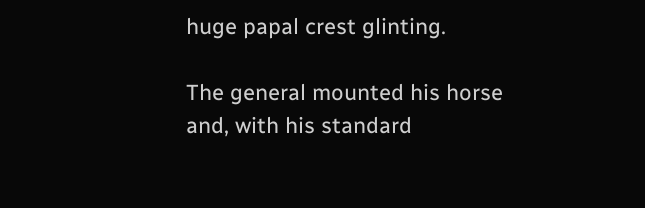huge papal crest glinting.

The general mounted his horse and, with his standard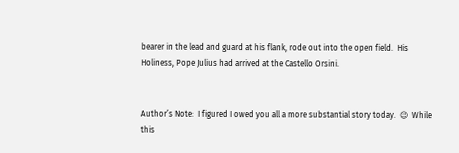bearer in the lead and guard at his flank, rode out into the open field.  His Holiness, Pope Julius had arrived at the Castello Orsini.


Author’s Note:  I figured I owed you all a more substantial story today.  😉  While this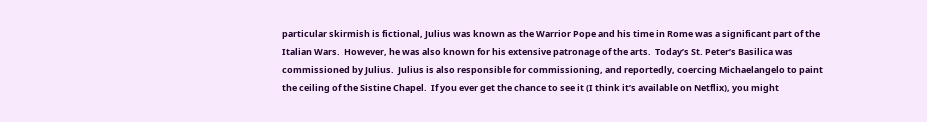particular skirmish is fictional, Julius was known as the Warrior Pope and his time in Rome was a significant part of the Italian Wars.  However, he was also known for his extensive patronage of the arts.  Today’s St. Peter’s Basilica was commissioned by Julius.  Julius is also responsible for commissioning, and reportedly, coercing Michaelangelo to paint the ceiling of the Sistine Chapel.  If you ever get the chance to see it (I think it’s available on Netflix), you might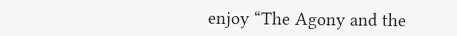enjoy “The Agony and the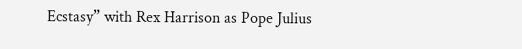Ecstasy” with Rex Harrison as Pope Julius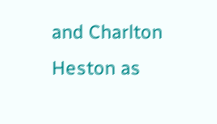and Charlton Heston as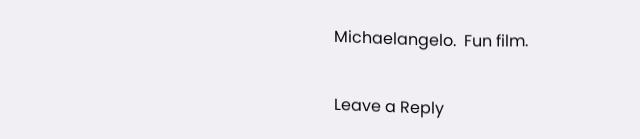Michaelangelo.  Fun film.

Leave a Reply